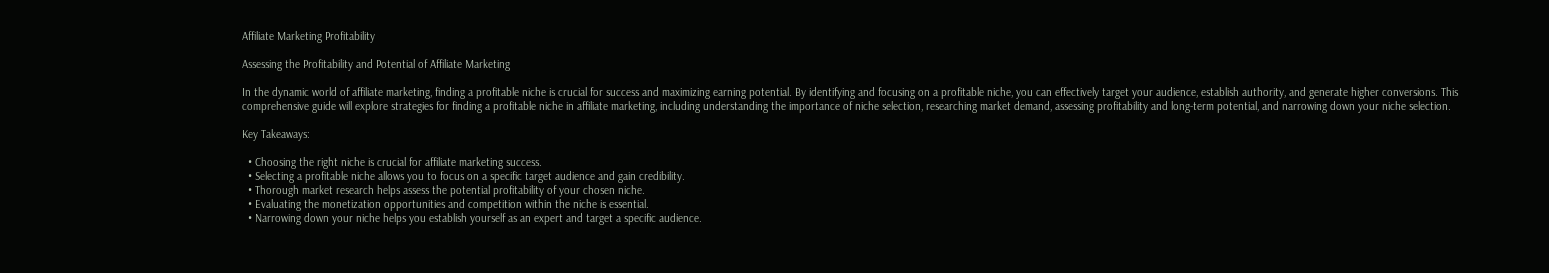Affiliate Marketing Profitability

Assessing the Profitability and Potential of Affiliate Marketing

In the dynamic world of affiliate marketing, finding a profitable niche is crucial for success and maximizing earning potential. By identifying and focusing on a profitable niche, you can effectively target your audience, establish authority, and generate higher conversions. This comprehensive guide will explore strategies for finding a profitable niche in affiliate marketing, including understanding the importance of niche selection, researching market demand, assessing profitability and long-term potential, and narrowing down your niche selection.

Key Takeaways:

  • Choosing the right niche is crucial for affiliate marketing success.
  • Selecting a profitable niche allows you to focus on a specific target audience and gain credibility.
  • Thorough market research helps assess the potential profitability of your chosen niche.
  • Evaluating the monetization opportunities and competition within the niche is essential.
  • Narrowing down your niche helps you establish yourself as an expert and target a specific audience.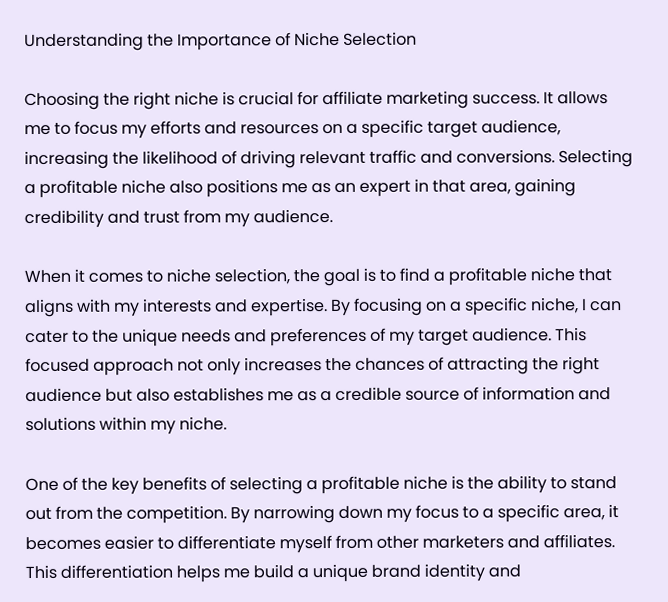Understanding the Importance of Niche Selection

Choosing the right niche is crucial for affiliate marketing success. It allows me to focus my efforts and resources on a specific target audience, increasing the likelihood of driving relevant traffic and conversions. Selecting a profitable niche also positions me as an expert in that area, gaining credibility and trust from my audience.

When it comes to niche selection, the goal is to find a profitable niche that aligns with my interests and expertise. By focusing on a specific niche, I can cater to the unique needs and preferences of my target audience. This focused approach not only increases the chances of attracting the right audience but also establishes me as a credible source of information and solutions within my niche.

One of the key benefits of selecting a profitable niche is the ability to stand out from the competition. By narrowing down my focus to a specific area, it becomes easier to differentiate myself from other marketers and affiliates. This differentiation helps me build a unique brand identity and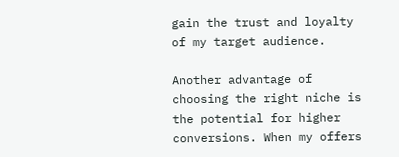gain the trust and loyalty of my target audience.

Another advantage of choosing the right niche is the potential for higher conversions. When my offers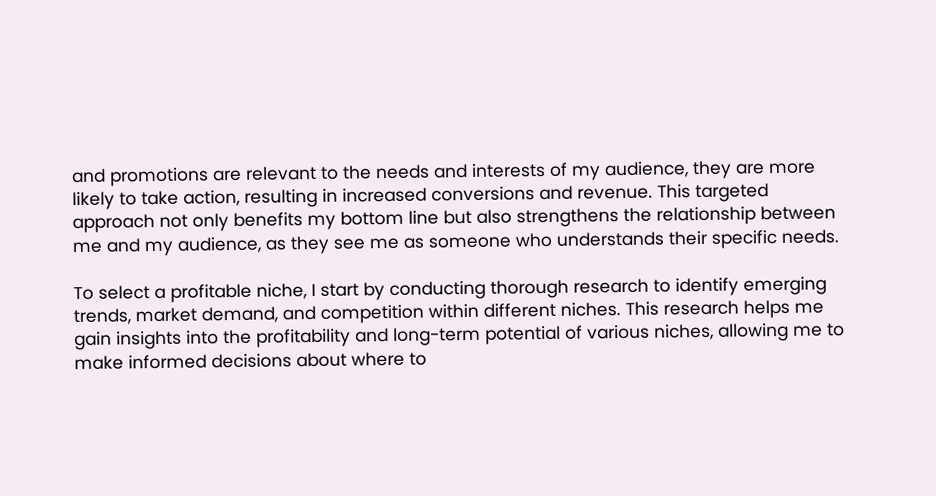and promotions are relevant to the needs and interests of my audience, they are more likely to take action, resulting in increased conversions and revenue. This targeted approach not only benefits my bottom line but also strengthens the relationship between me and my audience, as they see me as someone who understands their specific needs.

To select a profitable niche, I start by conducting thorough research to identify emerging trends, market demand, and competition within different niches. This research helps me gain insights into the profitability and long-term potential of various niches, allowing me to make informed decisions about where to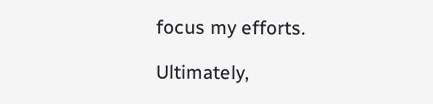focus my efforts.

Ultimately,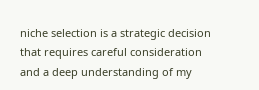niche selection is a strategic decision that requires careful consideration and a deep understanding of my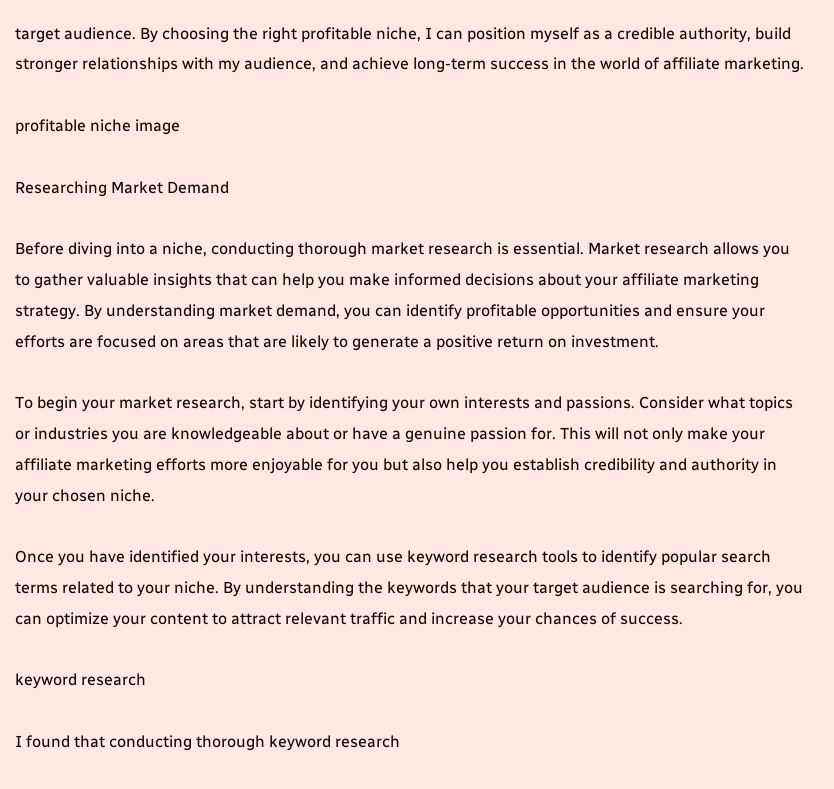target audience. By choosing the right profitable niche, I can position myself as a credible authority, build stronger relationships with my audience, and achieve long-term success in the world of affiliate marketing.

profitable niche image

Researching Market Demand

Before diving into a niche, conducting thorough market research is essential. Market research allows you to gather valuable insights that can help you make informed decisions about your affiliate marketing strategy. By understanding market demand, you can identify profitable opportunities and ensure your efforts are focused on areas that are likely to generate a positive return on investment.

To begin your market research, start by identifying your own interests and passions. Consider what topics or industries you are knowledgeable about or have a genuine passion for. This will not only make your affiliate marketing efforts more enjoyable for you but also help you establish credibility and authority in your chosen niche.

Once you have identified your interests, you can use keyword research tools to identify popular search terms related to your niche. By understanding the keywords that your target audience is searching for, you can optimize your content to attract relevant traffic and increase your chances of success.

keyword research

I found that conducting thorough keyword research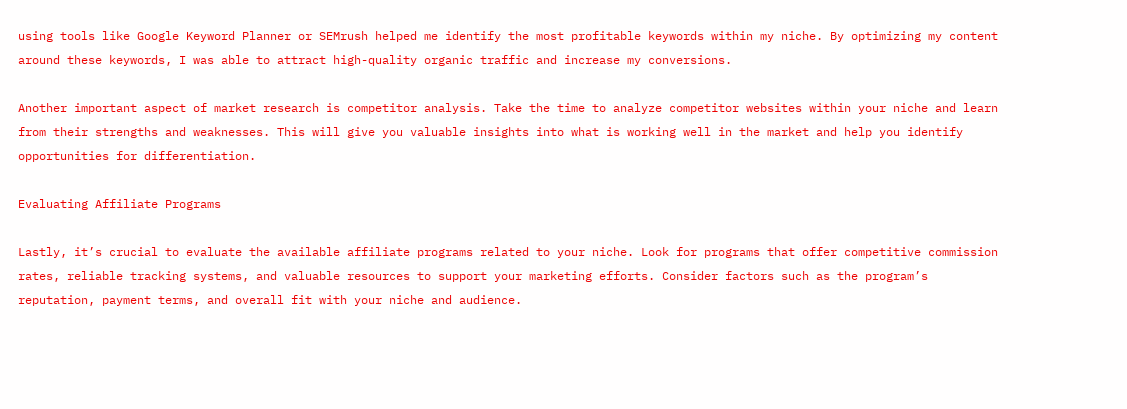using tools like Google Keyword Planner or SEMrush helped me identify the most profitable keywords within my niche. By optimizing my content around these keywords, I was able to attract high-quality organic traffic and increase my conversions.

Another important aspect of market research is competitor analysis. Take the time to analyze competitor websites within your niche and learn from their strengths and weaknesses. This will give you valuable insights into what is working well in the market and help you identify opportunities for differentiation.

Evaluating Affiliate Programs

Lastly, it’s crucial to evaluate the available affiliate programs related to your niche. Look for programs that offer competitive commission rates, reliable tracking systems, and valuable resources to support your marketing efforts. Consider factors such as the program’s reputation, payment terms, and overall fit with your niche and audience.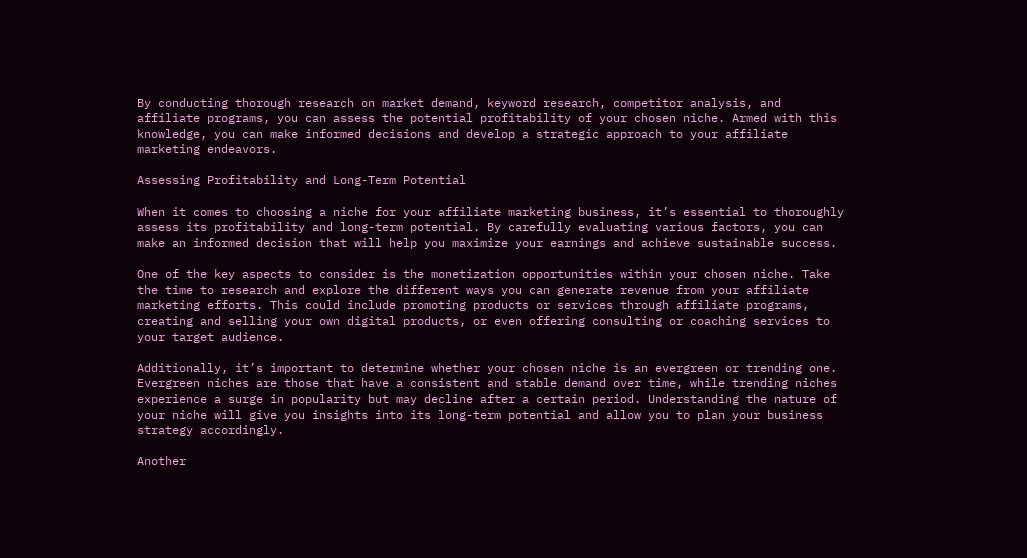By conducting thorough research on market demand, keyword research, competitor analysis, and affiliate programs, you can assess the potential profitability of your chosen niche. Armed with this knowledge, you can make informed decisions and develop a strategic approach to your affiliate marketing endeavors.

Assessing Profitability and Long-Term Potential

When it comes to choosing a niche for your affiliate marketing business, it’s essential to thoroughly assess its profitability and long-term potential. By carefully evaluating various factors, you can make an informed decision that will help you maximize your earnings and achieve sustainable success.

One of the key aspects to consider is the monetization opportunities within your chosen niche. Take the time to research and explore the different ways you can generate revenue from your affiliate marketing efforts. This could include promoting products or services through affiliate programs, creating and selling your own digital products, or even offering consulting or coaching services to your target audience.

Additionally, it’s important to determine whether your chosen niche is an evergreen or trending one. Evergreen niches are those that have a consistent and stable demand over time, while trending niches experience a surge in popularity but may decline after a certain period. Understanding the nature of your niche will give you insights into its long-term potential and allow you to plan your business strategy accordingly.

Another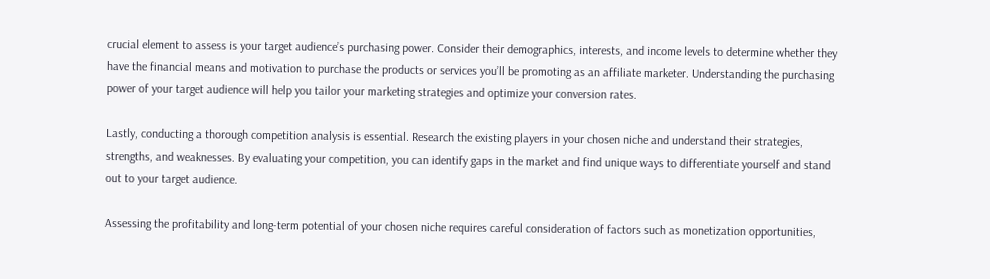crucial element to assess is your target audience’s purchasing power. Consider their demographics, interests, and income levels to determine whether they have the financial means and motivation to purchase the products or services you’ll be promoting as an affiliate marketer. Understanding the purchasing power of your target audience will help you tailor your marketing strategies and optimize your conversion rates.

Lastly, conducting a thorough competition analysis is essential. Research the existing players in your chosen niche and understand their strategies, strengths, and weaknesses. By evaluating your competition, you can identify gaps in the market and find unique ways to differentiate yourself and stand out to your target audience.

Assessing the profitability and long-term potential of your chosen niche requires careful consideration of factors such as monetization opportunities,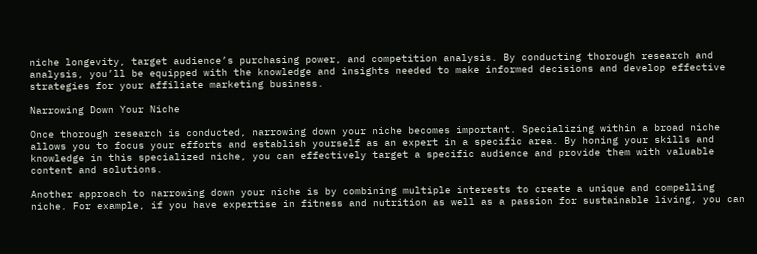niche longevity, target audience’s purchasing power, and competition analysis. By conducting thorough research and analysis, you’ll be equipped with the knowledge and insights needed to make informed decisions and develop effective strategies for your affiliate marketing business.

Narrowing Down Your Niche

Once thorough research is conducted, narrowing down your niche becomes important. Specializing within a broad niche allows you to focus your efforts and establish yourself as an expert in a specific area. By honing your skills and knowledge in this specialized niche, you can effectively target a specific audience and provide them with valuable content and solutions.

Another approach to narrowing down your niche is by combining multiple interests to create a unique and compelling niche. For example, if you have expertise in fitness and nutrition as well as a passion for sustainable living, you can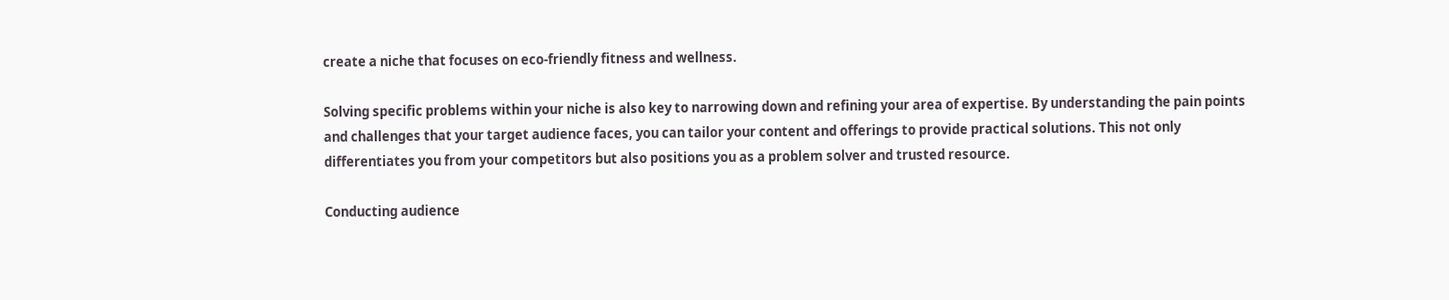create a niche that focuses on eco-friendly fitness and wellness.

Solving specific problems within your niche is also key to narrowing down and refining your area of expertise. By understanding the pain points and challenges that your target audience faces, you can tailor your content and offerings to provide practical solutions. This not only differentiates you from your competitors but also positions you as a problem solver and trusted resource.

Conducting audience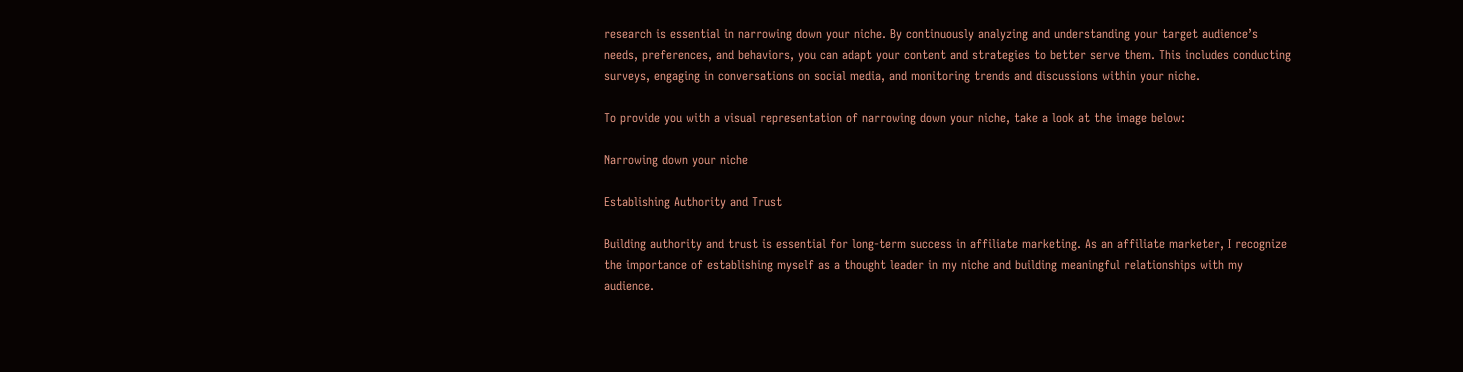research is essential in narrowing down your niche. By continuously analyzing and understanding your target audience’s needs, preferences, and behaviors, you can adapt your content and strategies to better serve them. This includes conducting surveys, engaging in conversations on social media, and monitoring trends and discussions within your niche.

To provide you with a visual representation of narrowing down your niche, take a look at the image below:

Narrowing down your niche

Establishing Authority and Trust

Building authority and trust is essential for long-term success in affiliate marketing. As an affiliate marketer, I recognize the importance of establishing myself as a thought leader in my niche and building meaningful relationships with my audience.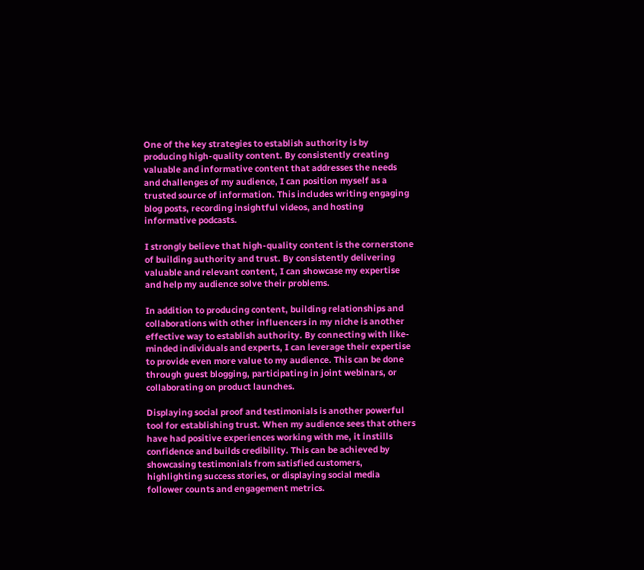One of the key strategies to establish authority is by producing high-quality content. By consistently creating valuable and informative content that addresses the needs and challenges of my audience, I can position myself as a trusted source of information. This includes writing engaging blog posts, recording insightful videos, and hosting informative podcasts.

I strongly believe that high-quality content is the cornerstone of building authority and trust. By consistently delivering valuable and relevant content, I can showcase my expertise and help my audience solve their problems.

In addition to producing content, building relationships and collaborations with other influencers in my niche is another effective way to establish authority. By connecting with like-minded individuals and experts, I can leverage their expertise to provide even more value to my audience. This can be done through guest blogging, participating in joint webinars, or collaborating on product launches.

Displaying social proof and testimonials is another powerful tool for establishing trust. When my audience sees that others have had positive experiences working with me, it instills confidence and builds credibility. This can be achieved by showcasing testimonials from satisfied customers, highlighting success stories, or displaying social media follower counts and engagement metrics.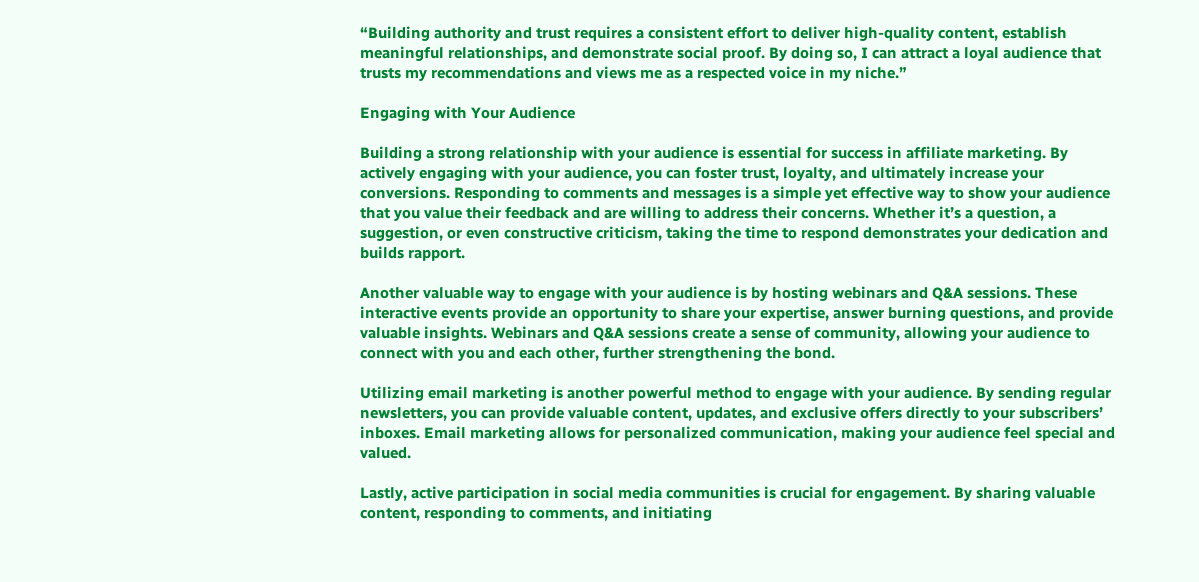“Building authority and trust requires a consistent effort to deliver high-quality content, establish meaningful relationships, and demonstrate social proof. By doing so, I can attract a loyal audience that trusts my recommendations and views me as a respected voice in my niche.”

Engaging with Your Audience

Building a strong relationship with your audience is essential for success in affiliate marketing. By actively engaging with your audience, you can foster trust, loyalty, and ultimately increase your conversions. Responding to comments and messages is a simple yet effective way to show your audience that you value their feedback and are willing to address their concerns. Whether it’s a question, a suggestion, or even constructive criticism, taking the time to respond demonstrates your dedication and builds rapport.

Another valuable way to engage with your audience is by hosting webinars and Q&A sessions. These interactive events provide an opportunity to share your expertise, answer burning questions, and provide valuable insights. Webinars and Q&A sessions create a sense of community, allowing your audience to connect with you and each other, further strengthening the bond.

Utilizing email marketing is another powerful method to engage with your audience. By sending regular newsletters, you can provide valuable content, updates, and exclusive offers directly to your subscribers’ inboxes. Email marketing allows for personalized communication, making your audience feel special and valued.

Lastly, active participation in social media communities is crucial for engagement. By sharing valuable content, responding to comments, and initiating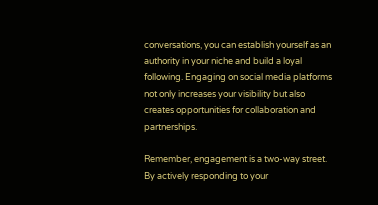conversations, you can establish yourself as an authority in your niche and build a loyal following. Engaging on social media platforms not only increases your visibility but also creates opportunities for collaboration and partnerships.

Remember, engagement is a two-way street. By actively responding to your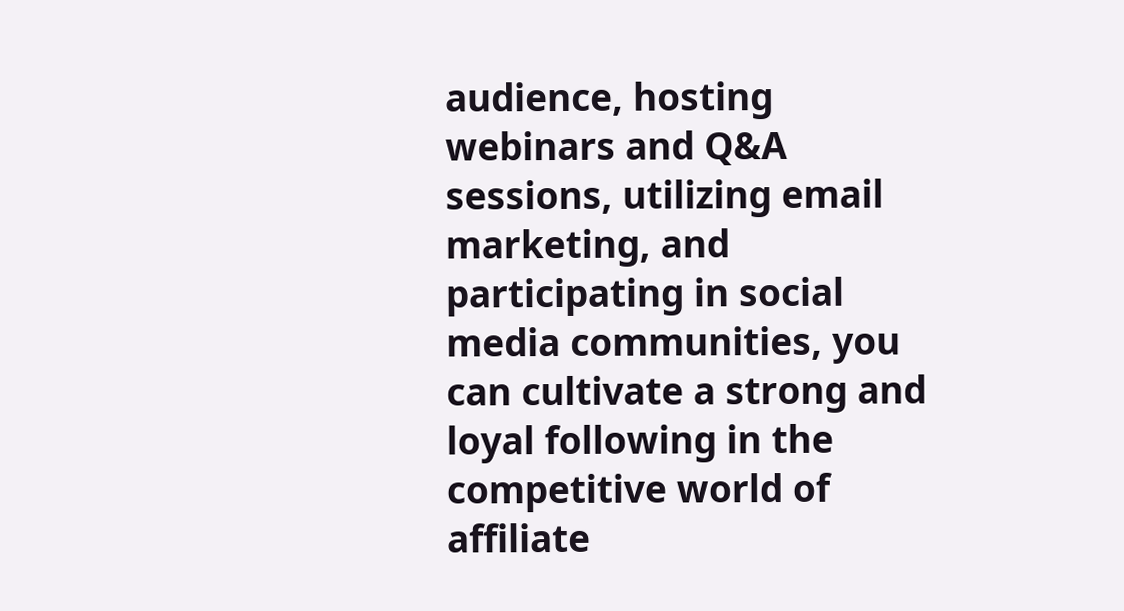audience, hosting webinars and Q&A sessions, utilizing email marketing, and participating in social media communities, you can cultivate a strong and loyal following in the competitive world of affiliate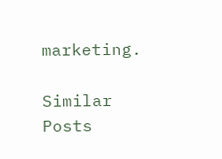marketing.

Similar Posts